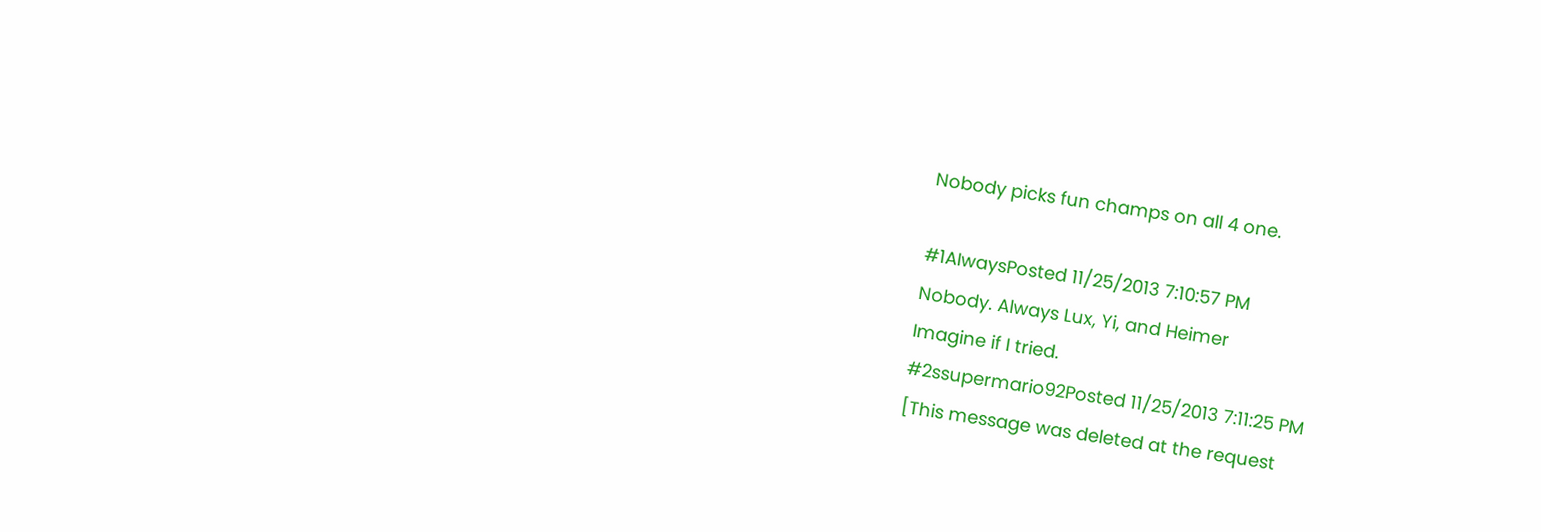Nobody picks fun champs on all 4 one.

#1AIwaysPosted 11/25/2013 7:10:57 PM
Nobody. Always Lux, Yi, and Heimer
Imagine if I tried.
#2ssupermario92Posted 11/25/2013 7:11:25 PM
[This message was deleted at the request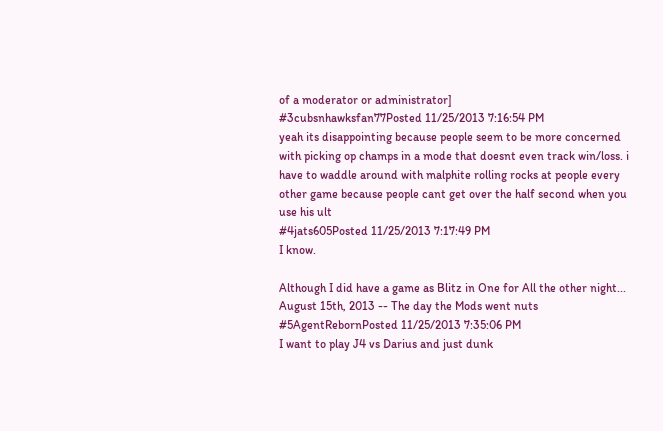of a moderator or administrator]
#3cubsnhawksfan77Posted 11/25/2013 7:16:54 PM
yeah its disappointing because people seem to be more concerned with picking op champs in a mode that doesnt even track win/loss. i have to waddle around with malphite rolling rocks at people every other game because people cant get over the half second when you use his ult
#4jats605Posted 11/25/2013 7:17:49 PM
I know.

Although I did have a game as Blitz in One for All the other night...
August 15th, 2013 -- The day the Mods went nuts
#5AgentRebornPosted 11/25/2013 7:35:06 PM
I want to play J4 vs Darius and just dunk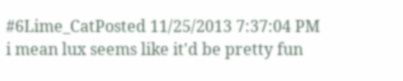#6Lime_CatPosted 11/25/2013 7:37:04 PM
i mean lux seems like it'd be pretty fun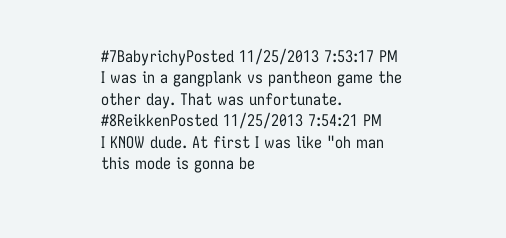#7BabyrichyPosted 11/25/2013 7:53:17 PM
I was in a gangplank vs pantheon game the other day. That was unfortunate.
#8ReikkenPosted 11/25/2013 7:54:21 PM
I KNOW dude. At first I was like "oh man this mode is gonna be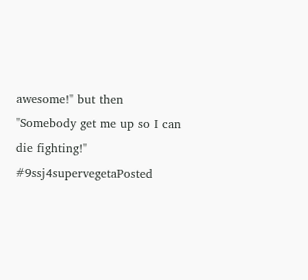awesome!" but then
"Somebody get me up so I can die fighting!"
#9ssj4supervegetaPosted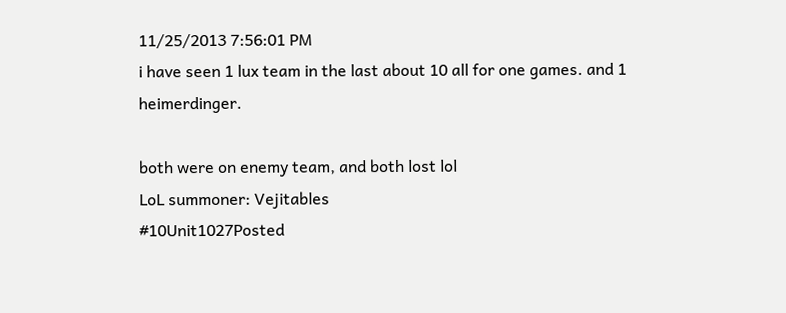11/25/2013 7:56:01 PM
i have seen 1 lux team in the last about 10 all for one games. and 1 heimerdinger.

both were on enemy team, and both lost lol
LoL summoner: Vejitables
#10Unit1027Posted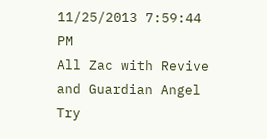11/25/2013 7:59:44 PM
All Zac with Revive and Guardian Angel
Try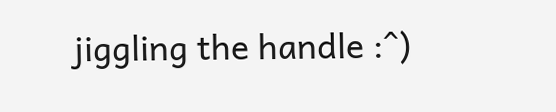jiggling the handle :^)